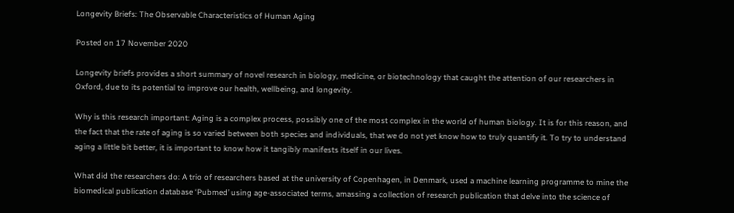Longevity Briefs: The Observable Characteristics of Human Aging

Posted on 17 November 2020

Longevity briefs provides a short summary of novel research in biology, medicine, or biotechnology that caught the attention of our researchers in Oxford, due to its potential to improve our health, wellbeing, and longevity.

Why is this research important: Aging is a complex process, possibly one of the most complex in the world of human biology. It is for this reason, and the fact that the rate of aging is so varied between both species and individuals, that we do not yet know how to truly quantify it. To try to understand aging a little bit better, it is important to know how it tangibly manifests itself in our lives.

What did the researchers do: A trio of researchers based at the university of Copenhagen, in Denmark, used a machine learning programme to mine the biomedical publication database ‘Pubmed’ using age-associated terms, amassing a collection of research publication that delve into the science of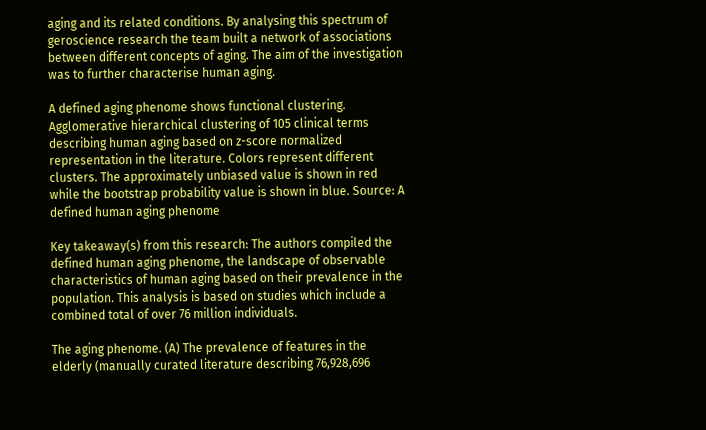aging and its related conditions. By analysing this spectrum of geroscience research the team built a network of associations between different concepts of aging. The aim of the investigation was to further characterise human aging.

A defined aging phenome shows functional clustering. Agglomerative hierarchical clustering of 105 clinical terms describing human aging based on z-score normalized representation in the literature. Colors represent different clusters. The approximately unbiased value is shown in red while the bootstrap probability value is shown in blue. Source: A defined human aging phenome

Key takeaway(s) from this research: The authors compiled the defined human aging phenome, the landscape of observable characteristics of human aging based on their prevalence in the population. This analysis is based on studies which include a combined total of over 76 million individuals.

The aging phenome. (A) The prevalence of features in the elderly (manually curated literature describing 76,928,696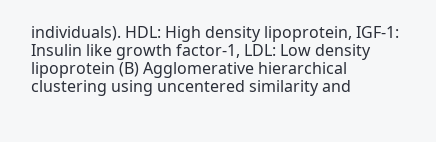individuals). HDL: High density lipoprotein, IGF-1: Insulin like growth factor-1, LDL: Low density lipoprotein (B) Agglomerative hierarchical clustering using uncentered similarity and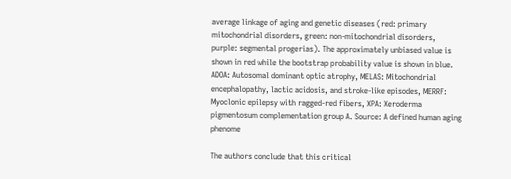average linkage of aging and genetic diseases (red: primary mitochondrial disorders, green: non-mitochondrial disorders, purple: segmental progerias). The approximately unbiased value is shown in red while the bootstrap probability value is shown in blue. ADOA: Autosomal dominant optic atrophy, MELAS: Mitochondrial encephalopathy, lactic acidosis, and stroke-like episodes, MERRF: Myoclonic epilepsy with ragged-red fibers, XPA: Xeroderma pigmentosum complementation group A. Source: A defined human aging phenome

The authors conclude that this critical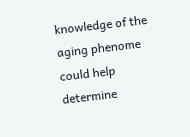knowledge of the aging phenome could help determine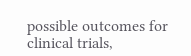possible outcomes for clinical trials,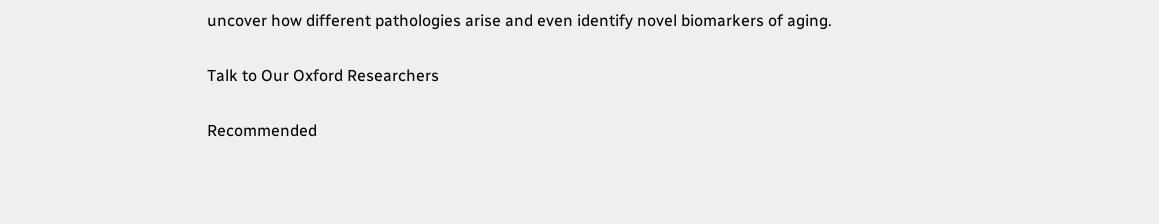uncover how different pathologies arise and even identify novel biomarkers of aging.

Talk to Our Oxford Researchers

Recommended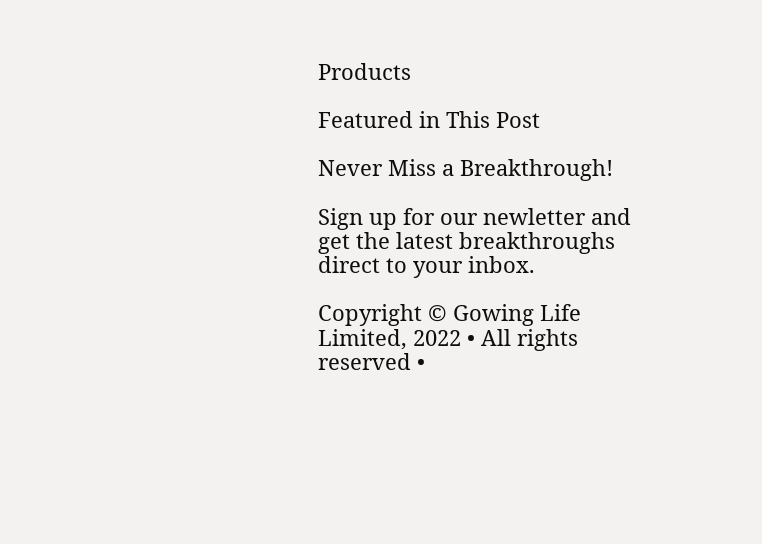Products

Featured in This Post

Never Miss a Breakthrough!

Sign up for our newletter and get the latest breakthroughs direct to your inbox.

Copyright © Gowing Life Limited, 2022 • All rights reserved •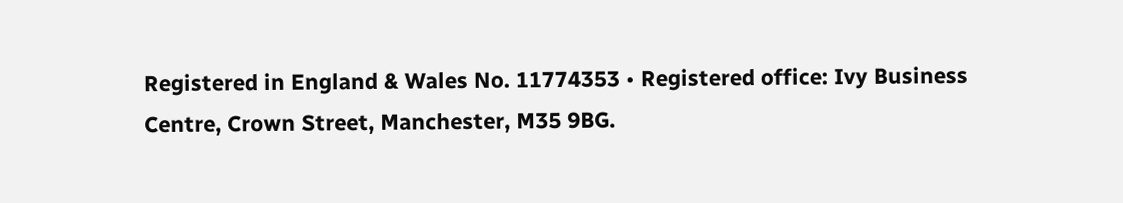Registered in England & Wales No. 11774353 • Registered office: Ivy Business Centre, Crown Street, Manchester, M35 9BG.